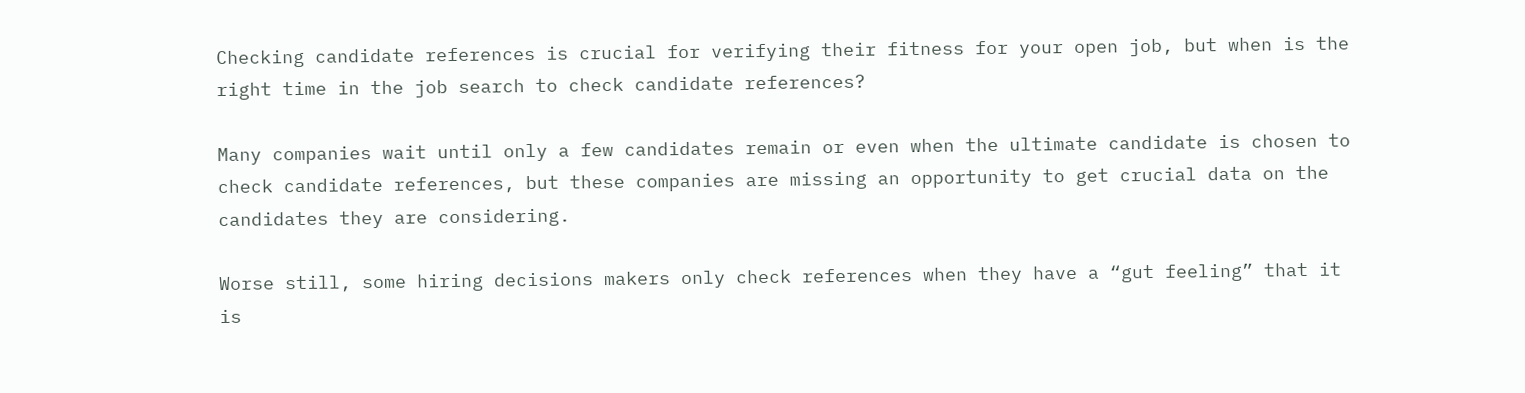Checking candidate references is crucial for verifying their fitness for your open job, but when is the right time in the job search to check candidate references?

Many companies wait until only a few candidates remain or even when the ultimate candidate is chosen to check candidate references, but these companies are missing an opportunity to get crucial data on the candidates they are considering.

Worse still, some hiring decisions makers only check references when they have a “gut feeling” that it is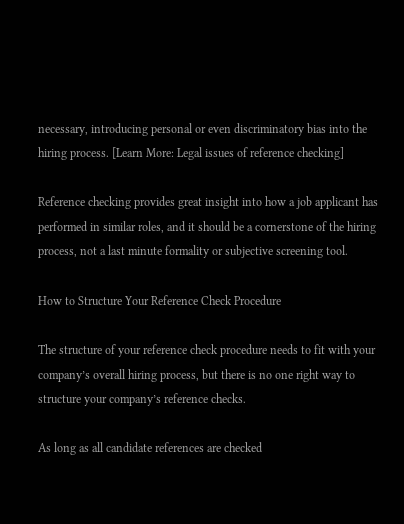necessary, introducing personal or even discriminatory bias into the hiring process. [Learn More: Legal issues of reference checking]

Reference checking provides great insight into how a job applicant has performed in similar roles, and it should be a cornerstone of the hiring process, not a last minute formality or subjective screening tool.

How to Structure Your Reference Check Procedure

The structure of your reference check procedure needs to fit with your company’s overall hiring process, but there is no one right way to structure your company’s reference checks.

As long as all candidate references are checked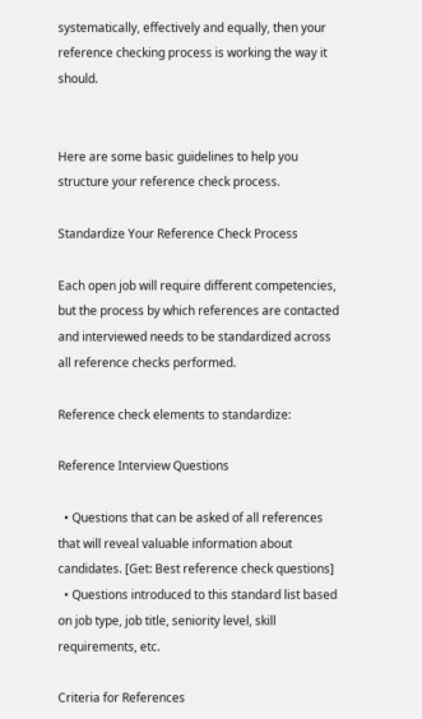systematically, effectively and equally, then your reference checking process is working the way it should.


Here are some basic guidelines to help you structure your reference check process.

Standardize Your Reference Check Process

Each open job will require different competencies, but the process by which references are contacted and interviewed needs to be standardized across all reference checks performed.

Reference check elements to standardize:

Reference Interview Questions

  • Questions that can be asked of all references that will reveal valuable information about candidates. [Get: Best reference check questions]
  • Questions introduced to this standard list based on job type, job title, seniority level, skill requirements, etc.

Criteria for References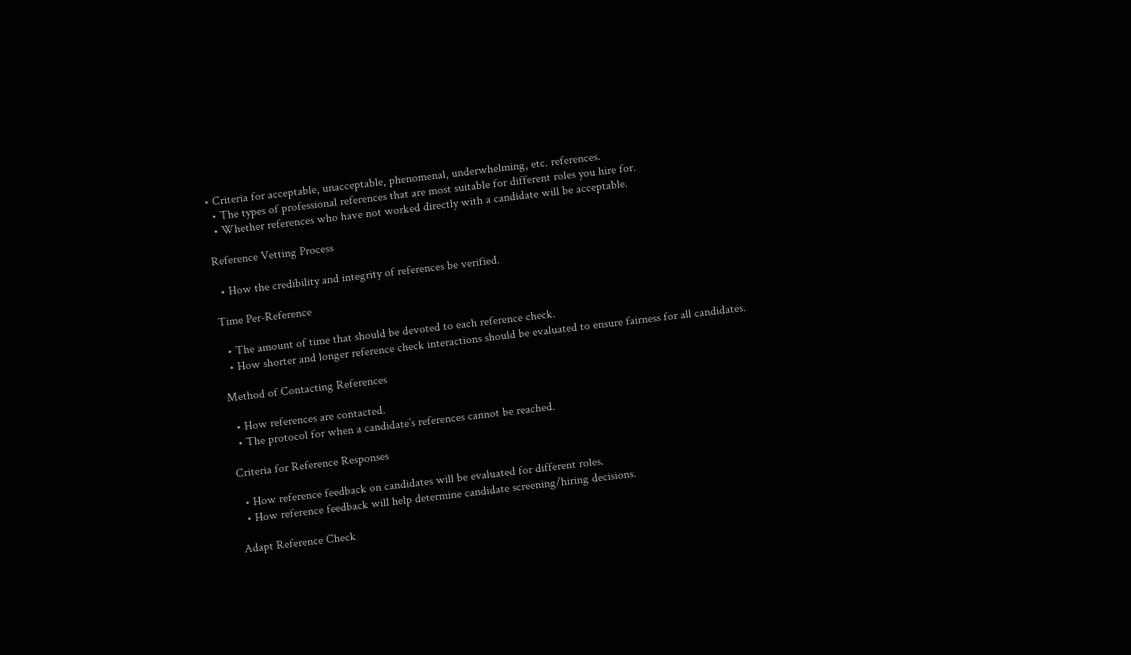• Criteria for acceptable, unacceptable, phenomenal, underwhelming, etc. references.
  • The types of professional references that are most suitable for different roles you hire for.
  • Whether references who have not worked directly with a candidate will be acceptable.

Reference Vetting Process

  • How the credibility and integrity of references be verified.

Time Per-Reference

  • The amount of time that should be devoted to each reference check.
  • How shorter and longer reference check interactions should be evaluated to ensure fairness for all candidates.

Method of Contacting References

  • How references are contacted.
  • The protocol for when a candidate’s references cannot be reached.

Criteria for Reference Responses

  • How reference feedback on candidates will be evaluated for different roles.
  • How reference feedback will help determine candidate screening/hiring decisions.

Adapt Reference Check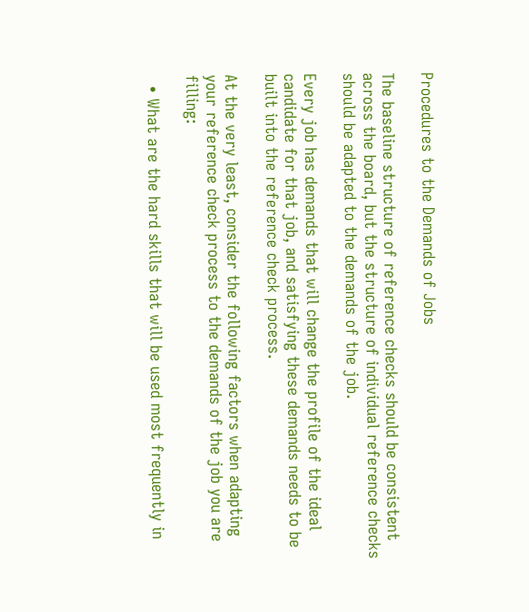Procedures to the Demands of Jobs

The baseline structure of reference checks should be consistent across the board, but the structure of individual reference checks should be adapted to the demands of the job.

Every job has demands that will change the profile of the ideal candidate for that job, and satisfying these demands needs to be built into the reference check process.

At the very least, consider the following factors when adapting your reference check process to the demands of the job you are filling:

  • What are the hard skills that will be used most frequently in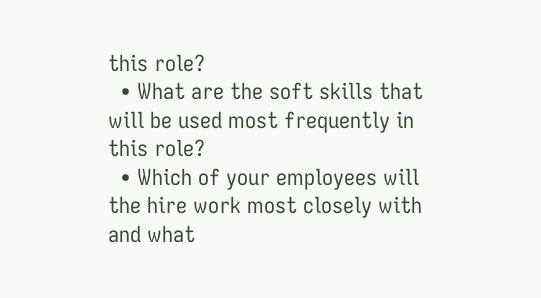this role?
  • What are the soft skills that will be used most frequently in this role?
  • Which of your employees will the hire work most closely with and what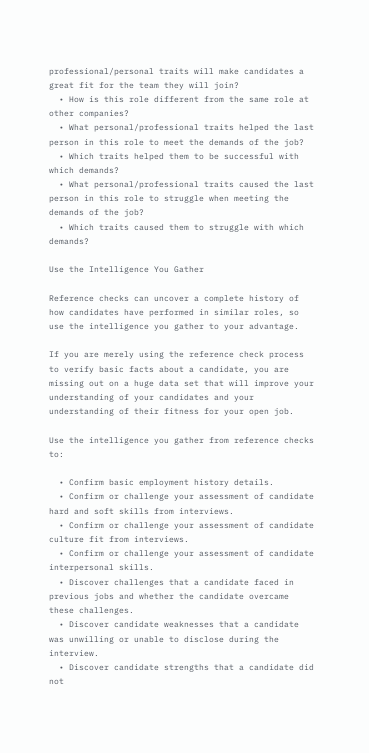professional/personal traits will make candidates a great fit for the team they will join?
  • How is this role different from the same role at other companies?
  • What personal/professional traits helped the last person in this role to meet the demands of the job?
  • Which traits helped them to be successful with which demands?
  • What personal/professional traits caused the last person in this role to struggle when meeting the demands of the job?
  • Which traits caused them to struggle with which demands?

Use the Intelligence You Gather

Reference checks can uncover a complete history of how candidates have performed in similar roles, so use the intelligence you gather to your advantage.

If you are merely using the reference check process to verify basic facts about a candidate, you are missing out on a huge data set that will improve your understanding of your candidates and your understanding of their fitness for your open job.

Use the intelligence you gather from reference checks to:

  • Confirm basic employment history details.
  • Confirm or challenge your assessment of candidate hard and soft skills from interviews.
  • Confirm or challenge your assessment of candidate culture fit from interviews.
  • Confirm or challenge your assessment of candidate interpersonal skills.
  • Discover challenges that a candidate faced in previous jobs and whether the candidate overcame these challenges.
  • Discover candidate weaknesses that a candidate was unwilling or unable to disclose during the interview.
  • Discover candidate strengths that a candidate did not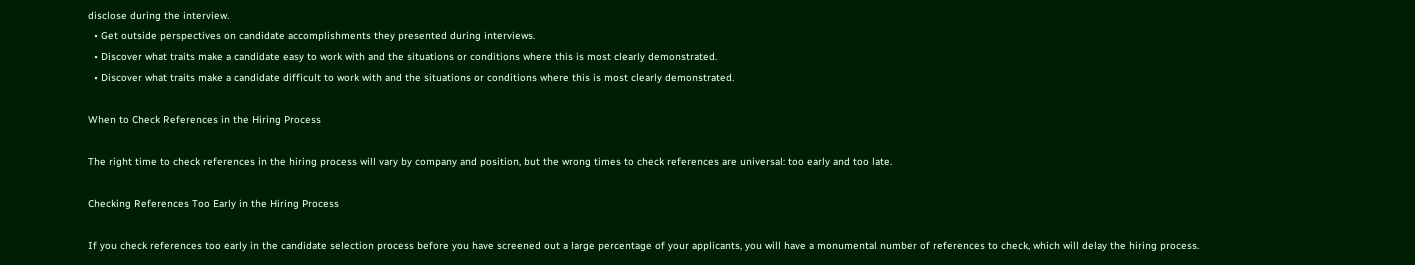disclose during the interview.
  • Get outside perspectives on candidate accomplishments they presented during interviews.
  • Discover what traits make a candidate easy to work with and the situations or conditions where this is most clearly demonstrated.
  • Discover what traits make a candidate difficult to work with and the situations or conditions where this is most clearly demonstrated.

When to Check References in the Hiring Process

The right time to check references in the hiring process will vary by company and position, but the wrong times to check references are universal: too early and too late.

Checking References Too Early in the Hiring Process

If you check references too early in the candidate selection process before you have screened out a large percentage of your applicants, you will have a monumental number of references to check, which will delay the hiring process.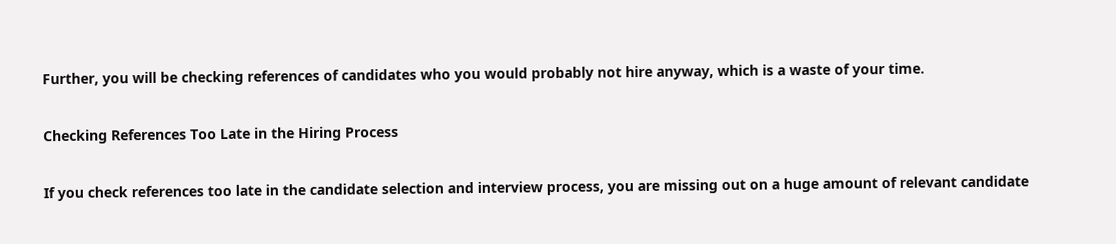Further, you will be checking references of candidates who you would probably not hire anyway, which is a waste of your time.

Checking References Too Late in the Hiring Process

If you check references too late in the candidate selection and interview process, you are missing out on a huge amount of relevant candidate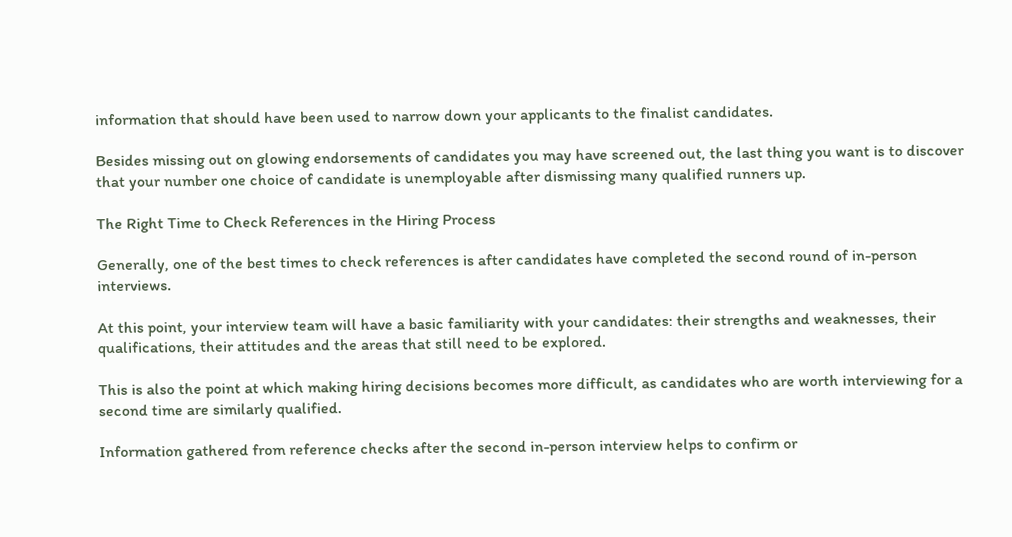information that should have been used to narrow down your applicants to the finalist candidates.

Besides missing out on glowing endorsements of candidates you may have screened out, the last thing you want is to discover that your number one choice of candidate is unemployable after dismissing many qualified runners up.

The Right Time to Check References in the Hiring Process

Generally, one of the best times to check references is after candidates have completed the second round of in-person interviews.

At this point, your interview team will have a basic familiarity with your candidates: their strengths and weaknesses, their qualifications, their attitudes and the areas that still need to be explored.

This is also the point at which making hiring decisions becomes more difficult, as candidates who are worth interviewing for a second time are similarly qualified.

Information gathered from reference checks after the second in-person interview helps to confirm or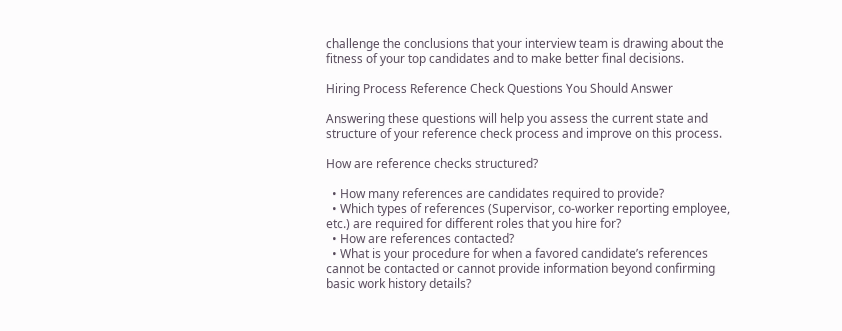challenge the conclusions that your interview team is drawing about the fitness of your top candidates and to make better final decisions.

Hiring Process Reference Check Questions You Should Answer

Answering these questions will help you assess the current state and structure of your reference check process and improve on this process.

How are reference checks structured?

  • How many references are candidates required to provide?
  • Which types of references (Supervisor, co-worker reporting employee, etc.) are required for different roles that you hire for?
  • How are references contacted?
  • What is your procedure for when a favored candidate’s references cannot be contacted or cannot provide information beyond confirming basic work history details?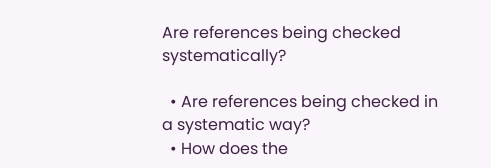Are references being checked systematically?

  • Are references being checked in a systematic way?
  • How does the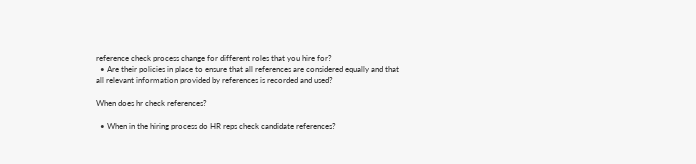reference check process change for different roles that you hire for?
  • Are their policies in place to ensure that all references are considered equally and that all relevant information provided by references is recorded and used?

When does hr check references?

  • When in the hiring process do HR reps check candidate references?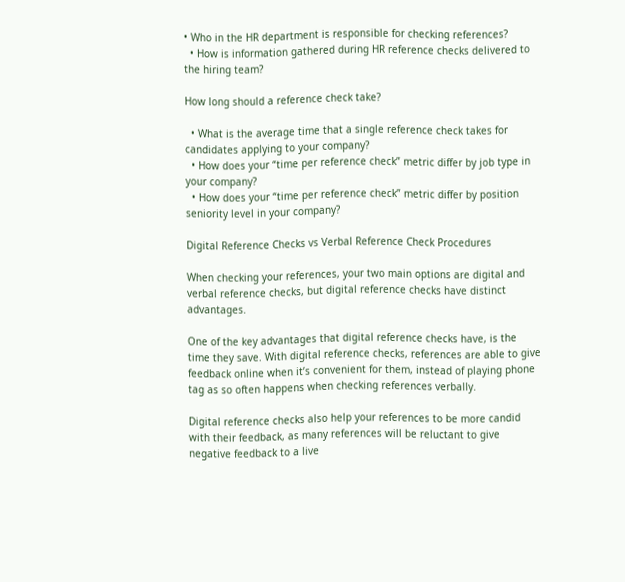• Who in the HR department is responsible for checking references?
  • How is information gathered during HR reference checks delivered to the hiring team?

How long should a reference check take?

  • What is the average time that a single reference check takes for candidates applying to your company?
  • How does your “time per reference check” metric differ by job type in your company?
  • How does your “time per reference check” metric differ by position seniority level in your company?

Digital Reference Checks vs Verbal Reference Check Procedures

When checking your references, your two main options are digital and verbal reference checks, but digital reference checks have distinct advantages.

One of the key advantages that digital reference checks have, is the time they save. With digital reference checks, references are able to give feedback online when it’s convenient for them, instead of playing phone tag as so often happens when checking references verbally.

Digital reference checks also help your references to be more candid with their feedback, as many references will be reluctant to give negative feedback to a live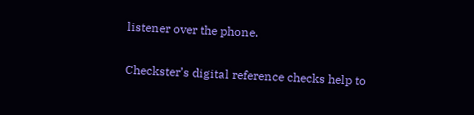listener over the phone.

Checkster’s digital reference checks help to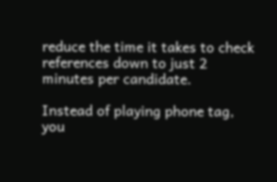reduce the time it takes to check references down to just 2 minutes per candidate.

Instead of playing phone tag, you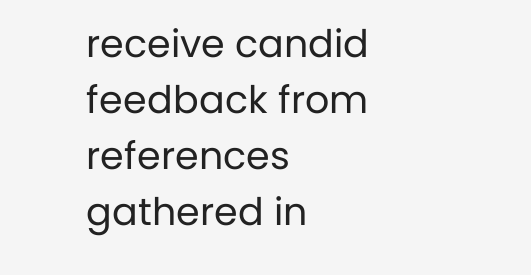receive candid feedback from references gathered in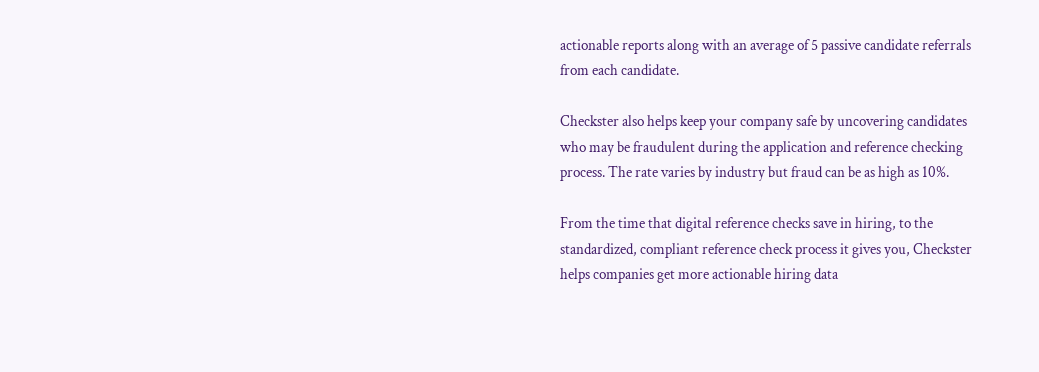actionable reports along with an average of 5 passive candidate referrals from each candidate.

Checkster also helps keep your company safe by uncovering candidates who may be fraudulent during the application and reference checking process. The rate varies by industry but fraud can be as high as 10%.

From the time that digital reference checks save in hiring, to the standardized, compliant reference check process it gives you, Checkster helps companies get more actionable hiring data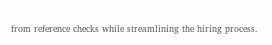from reference checks while streamlining the hiring process.